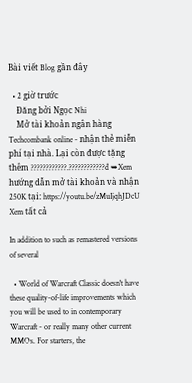Bài viết Blog gần đây

  • 2 giờ trước
    Đăng bởi Ngọc Nhi
    Mở tài khoản ngân hàng Techcombank online - nhận thẻ miễn phí tại nhà. Lại còn được tặng thêm ????????????.????????????đ ➥Xem hướng dẫn mở tài khoản và nhận 250K tại: https://youtu.be/zMuIjqhJDcU
Xem tất cả

In addition to such as remastered versions of several

  • World of Warcraft Classic doesn't have these quality-of-life improvements which you will be used to in contemporary Warcraft - or really many other current MMOs. For starters, the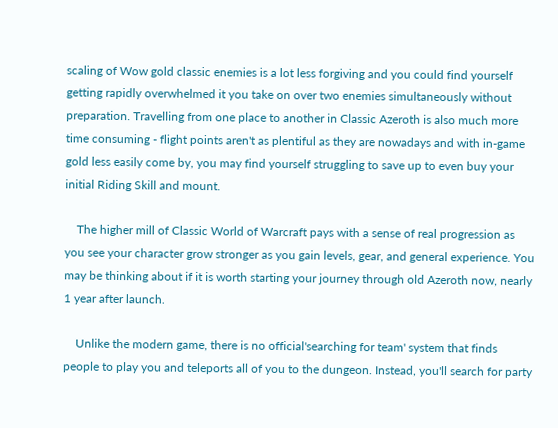scaling of Wow gold classic enemies is a lot less forgiving and you could find yourself getting rapidly overwhelmed it you take on over two enemies simultaneously without preparation. Travelling from one place to another in Classic Azeroth is also much more time consuming - flight points aren't as plentiful as they are nowadays and with in-game gold less easily come by, you may find yourself struggling to save up to even buy your initial Riding Skill and mount.

    The higher mill of Classic World of Warcraft pays with a sense of real progression as you see your character grow stronger as you gain levels, gear, and general experience. You may be thinking about if it is worth starting your journey through old Azeroth now, nearly 1 year after launch.

    Unlike the modern game, there is no official'searching for team' system that finds people to play you and teleports all of you to the dungeon. Instead, you'll search for party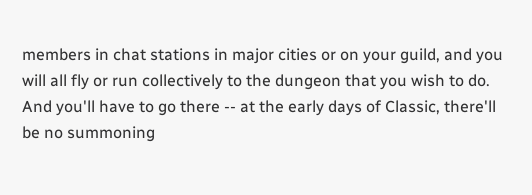members in chat stations in major cities or on your guild, and you will all fly or run collectively to the dungeon that you wish to do. And you'll have to go there -- at the early days of Classic, there'll be no summoning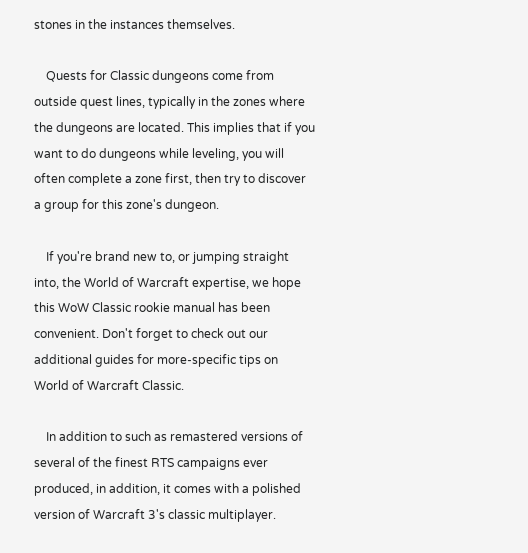stones in the instances themselves.

    Quests for Classic dungeons come from outside quest lines, typically in the zones where the dungeons are located. This implies that if you want to do dungeons while leveling, you will often complete a zone first, then try to discover a group for this zone's dungeon.

    If you're brand new to, or jumping straight into, the World of Warcraft expertise, we hope this WoW Classic rookie manual has been convenient. Don't forget to check out our additional guides for more-specific tips on World of Warcraft Classic.

    In addition to such as remastered versions of several of the finest RTS campaigns ever produced, in addition, it comes with a polished version of Warcraft 3's classic multiplayer.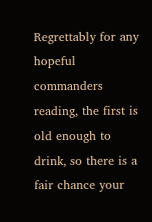Regrettably for any hopeful commanders reading, the first is old enough to drink, so there is a fair chance your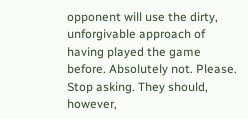opponent will use the dirty, unforgivable approach of having played the game before. Absolutely not. Please. Stop asking. They should, however,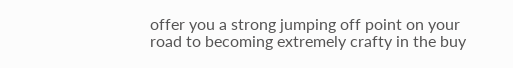offer you a strong jumping off point on your road to becoming extremely crafty in the buy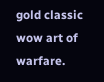gold classic wow art of warfare.